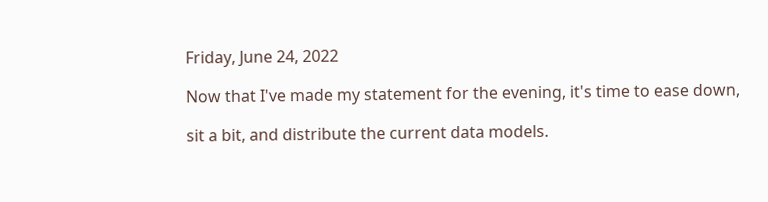Friday, June 24, 2022

Now that I've made my statement for the evening, it's time to ease down,

sit a bit, and distribute the current data models.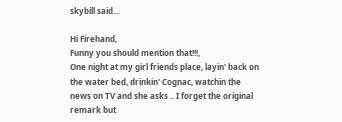skybill said...

Hi Firehand,
Funny you should mention that!!!,
One night at my girl friends place, layin' back on the water bed, drinkin' Cognac, watchin the news on TV and she asks .. I forget the original remark but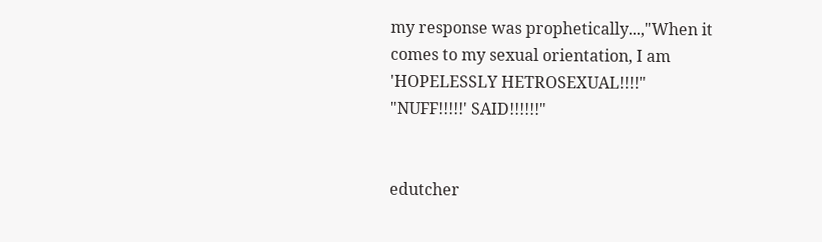my response was prophetically...,"When it comes to my sexual orientation, I am 'HOPELESSLY HETROSEXUAL!!!!"
"NUFF!!!!!' SAID!!!!!!"


edutcher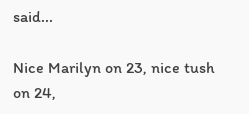said...

Nice Marilyn on 23, nice tush on 24,